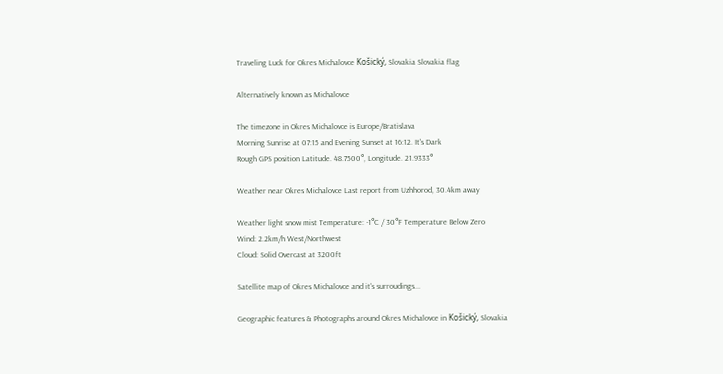Traveling Luck for Okres Michalovce Košický, Slovakia Slovakia flag

Alternatively known as Michalovce

The timezone in Okres Michalovce is Europe/Bratislava
Morning Sunrise at 07:15 and Evening Sunset at 16:12. It's Dark
Rough GPS position Latitude. 48.7500°, Longitude. 21.9333°

Weather near Okres Michalovce Last report from Uzhhorod, 30.4km away

Weather light snow mist Temperature: -1°C / 30°F Temperature Below Zero
Wind: 2.2km/h West/Northwest
Cloud: Solid Overcast at 3200ft

Satellite map of Okres Michalovce and it's surroudings...

Geographic features & Photographs around Okres Michalovce in Košický, Slovakia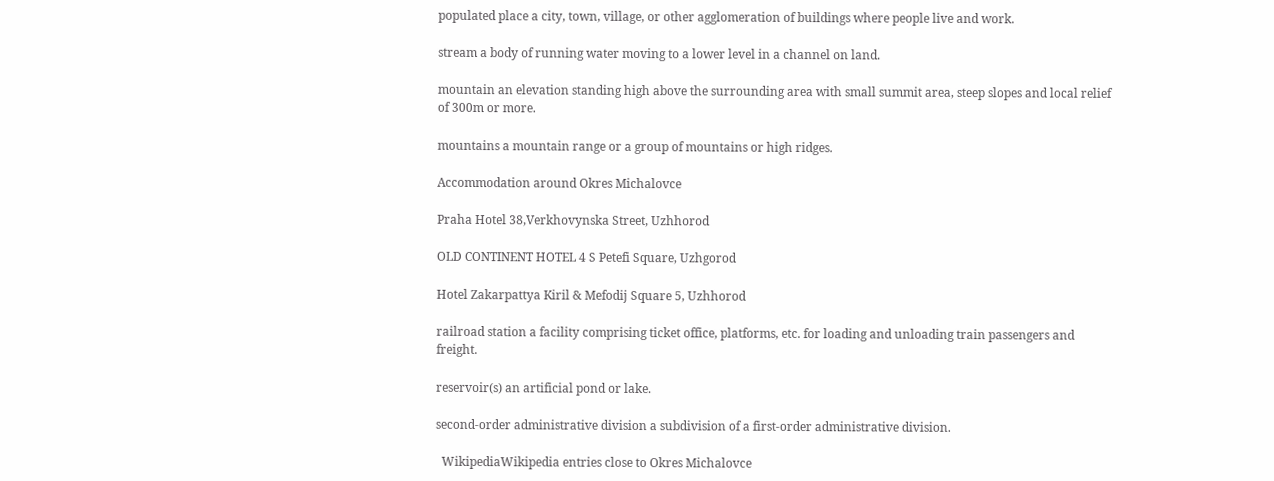populated place a city, town, village, or other agglomeration of buildings where people live and work.

stream a body of running water moving to a lower level in a channel on land.

mountain an elevation standing high above the surrounding area with small summit area, steep slopes and local relief of 300m or more.

mountains a mountain range or a group of mountains or high ridges.

Accommodation around Okres Michalovce

Praha Hotel 38,Verkhovynska Street, Uzhhorod

OLD CONTINENT HOTEL 4 S Petefi Square, Uzhgorod

Hotel Zakarpattya Kiril & Mefodij Square 5, Uzhhorod

railroad station a facility comprising ticket office, platforms, etc. for loading and unloading train passengers and freight.

reservoir(s) an artificial pond or lake.

second-order administrative division a subdivision of a first-order administrative division.

  WikipediaWikipedia entries close to Okres Michalovce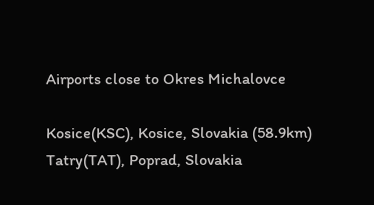Airports close to Okres Michalovce

Kosice(KSC), Kosice, Slovakia (58.9km)
Tatry(TAT), Poprad, Slovakia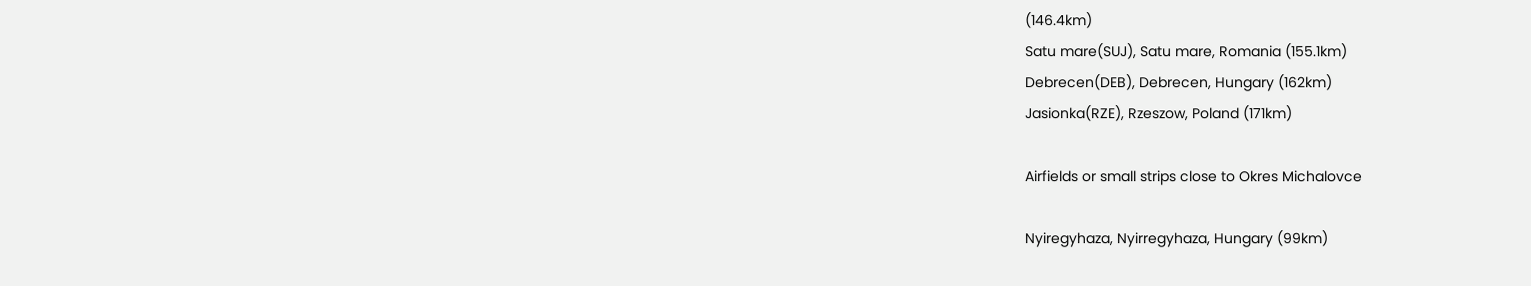(146.4km)
Satu mare(SUJ), Satu mare, Romania (155.1km)
Debrecen(DEB), Debrecen, Hungary (162km)
Jasionka(RZE), Rzeszow, Poland (171km)

Airfields or small strips close to Okres Michalovce

Nyiregyhaza, Nyirregyhaza, Hungary (99km)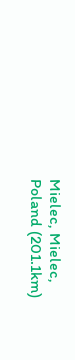Mielec, Mielec, Poland (201.1km)